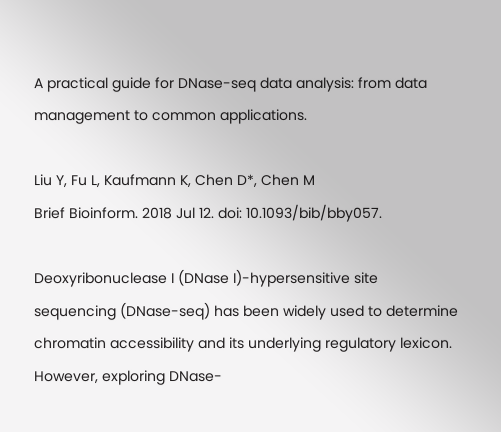A practical guide for DNase-seq data analysis: from data management to common applications.

Liu Y, Fu L, Kaufmann K, Chen D*, Chen M
Brief Bioinform. 2018 Jul 12. doi: 10.1093/bib/bby057.

Deoxyribonuclease I (DNase I)-hypersensitive site sequencing (DNase-seq) has been widely used to determine chromatin accessibility and its underlying regulatory lexicon. However, exploring DNase-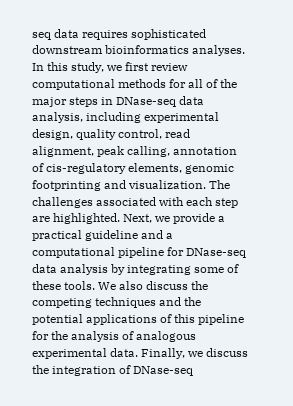seq data requires sophisticated downstream bioinformatics analyses. In this study, we first review computational methods for all of the major steps in DNase-seq data analysis, including experimental design, quality control, read alignment, peak calling, annotation of cis-regulatory elements, genomic footprinting and visualization. The challenges associated with each step are highlighted. Next, we provide a practical guideline and a computational pipeline for DNase-seq data analysis by integrating some of these tools. We also discuss the competing techniques and the potential applications of this pipeline for the analysis of analogous experimental data. Finally, we discuss the integration of DNase-seq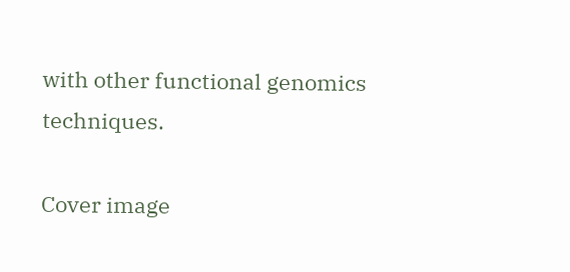with other functional genomics techniques.

Cover image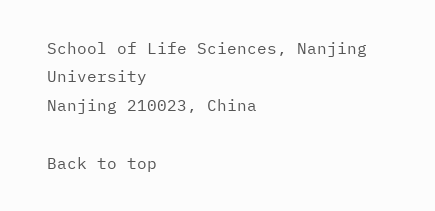School of Life Sciences, Nanjing University
Nanjing 210023, China

Back to top